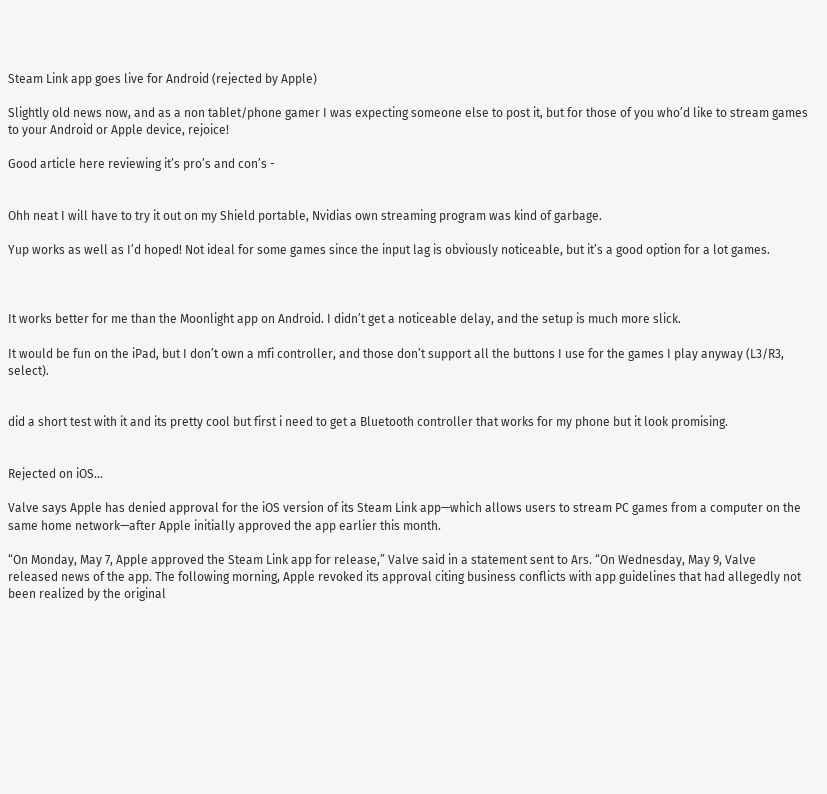Steam Link app goes live for Android (rejected by Apple)

Slightly old news now, and as a non tablet/phone gamer I was expecting someone else to post it, but for those of you who’d like to stream games to your Android or Apple device, rejoice!

Good article here reviewing it’s pro’s and con’s -


Ohh neat I will have to try it out on my Shield portable, Nvidias own streaming program was kind of garbage.

Yup works as well as I’d hoped! Not ideal for some games since the input lag is obviously noticeable, but it’s a good option for a lot games.



It works better for me than the Moonlight app on Android. I didn’t get a noticeable delay, and the setup is much more slick.

It would be fun on the iPad, but I don’t own a mfi controller, and those don’t support all the buttons I use for the games I play anyway (L3/R3, select).


did a short test with it and its pretty cool but first i need to get a Bluetooth controller that works for my phone but it look promising.


Rejected on iOS…

Valve says Apple has denied approval for the iOS version of its Steam Link app—which allows users to stream PC games from a computer on the same home network—after Apple initially approved the app earlier this month.

“On Monday, May 7, Apple approved the Steam Link app for release,” Valve said in a statement sent to Ars. “On Wednesday, May 9, Valve released news of the app. The following morning, Apple revoked its approval citing business conflicts with app guidelines that had allegedly not been realized by the original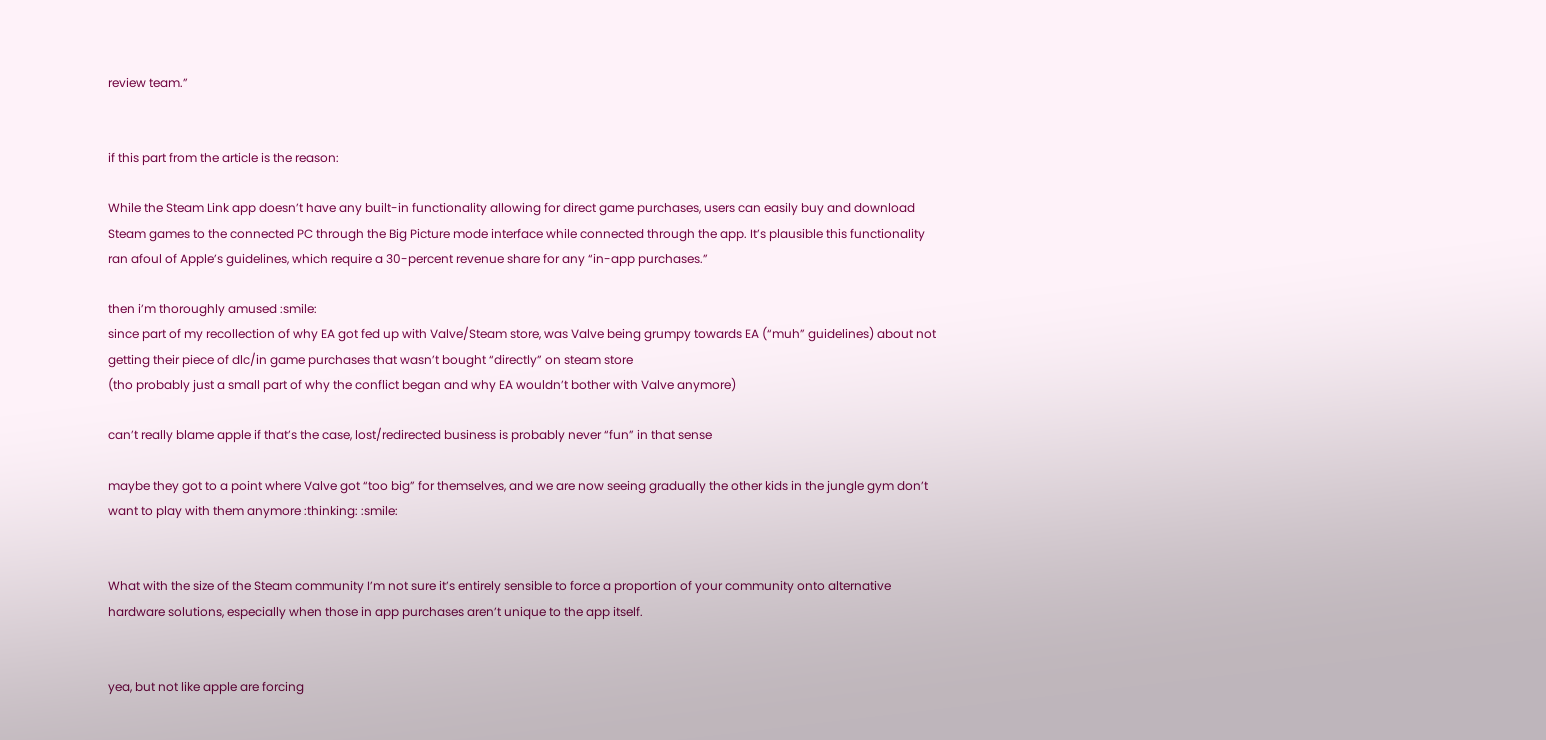review team.”


if this part from the article is the reason:

While the Steam Link app doesn’t have any built-in functionality allowing for direct game purchases, users can easily buy and download Steam games to the connected PC through the Big Picture mode interface while connected through the app. It’s plausible this functionality ran afoul of Apple’s guidelines, which require a 30-percent revenue share for any “in-app purchases.”

then i’m thoroughly amused :smile:
since part of my recollection of why EA got fed up with Valve/Steam store, was Valve being grumpy towards EA (“muh” guidelines) about not getting their piece of dlc/in game purchases that wasn’t bought “directly” on steam store
(tho probably just a small part of why the conflict began and why EA wouldn’t bother with Valve anymore)

can’t really blame apple if that’s the case, lost/redirected business is probably never “fun” in that sense

maybe they got to a point where Valve got “too big” for themselves, and we are now seeing gradually the other kids in the jungle gym don’t want to play with them anymore :thinking: :smile:


What with the size of the Steam community I’m not sure it’s entirely sensible to force a proportion of your community onto alternative hardware solutions, especially when those in app purchases aren’t unique to the app itself.


yea, but not like apple are forcing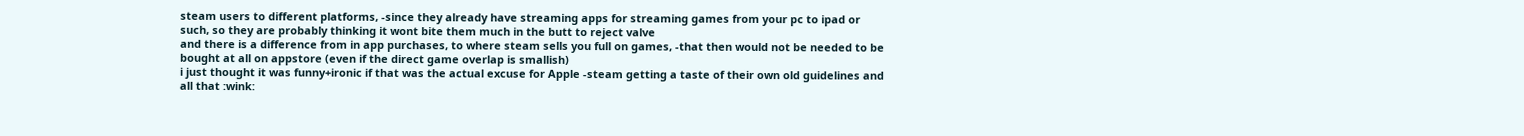steam users to different platforms, -since they already have streaming apps for streaming games from your pc to ipad or such, so they are probably thinking it wont bite them much in the butt to reject valve
and there is a difference from in app purchases, to where steam sells you full on games, -that then would not be needed to be bought at all on appstore (even if the direct game overlap is smallish)
i just thought it was funny+ironic if that was the actual excuse for Apple -steam getting a taste of their own old guidelines and all that :wink: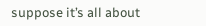suppose it’s all about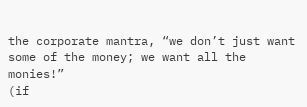the corporate mantra, “we don’t just want some of the money; we want all the monies!”
(if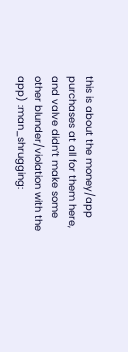this is about the money/app purchases at all for them here, and valve didn’t make some other blunder/violation with the app) :man_shrugging: